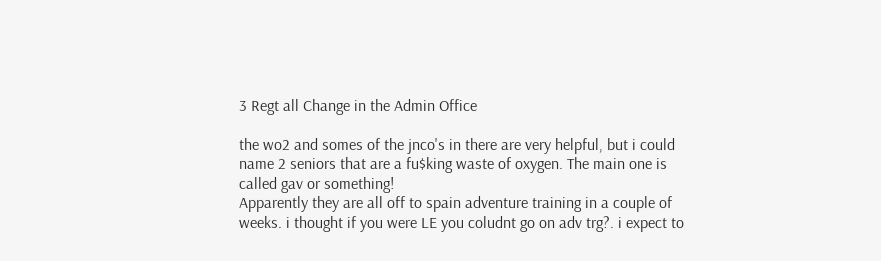3 Regt all Change in the Admin Office

the wo2 and somes of the jnco's in there are very helpful, but i could name 2 seniors that are a fu$king waste of oxygen. The main one is called gav or something!
Apparently they are all off to spain adventure training in a couple of weeks. i thought if you were LE you coludnt go on adv trg?. i expect to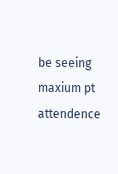be seeing maxium pt attendence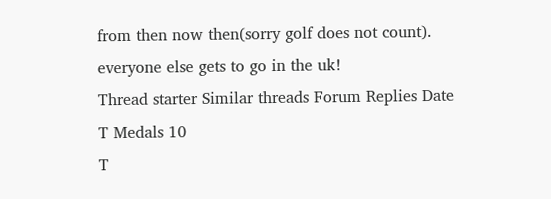from then now then(sorry golf does not count).
everyone else gets to go in the uk!
Thread starter Similar threads Forum Replies Date
T Medals 10
T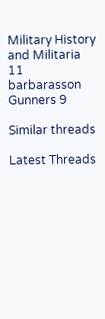Military History and Militaria 11
barbarasson Gunners 9

Similar threads

Latest Threads